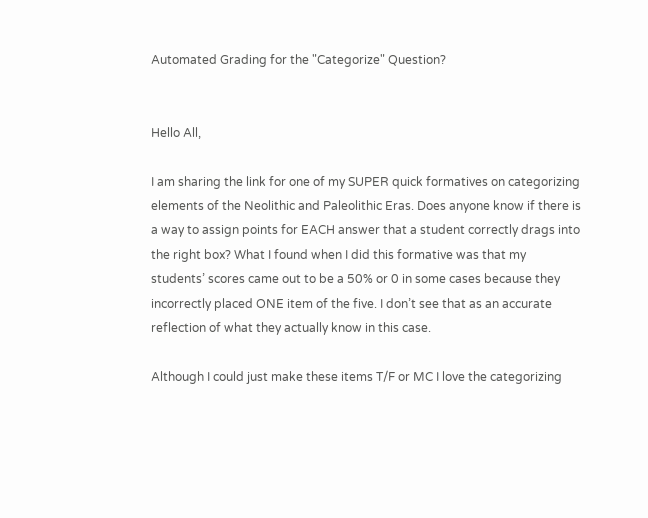Automated Grading for the "Categorize" Question?


Hello All,

I am sharing the link for one of my SUPER quick formatives on categorizing elements of the Neolithic and Paleolithic Eras. Does anyone know if there is a way to assign points for EACH answer that a student correctly drags into the right box? What I found when I did this formative was that my students’ scores came out to be a 50% or 0 in some cases because they incorrectly placed ONE item of the five. I don’t see that as an accurate reflection of what they actually know in this case.

Although I could just make these items T/F or MC I love the categorizing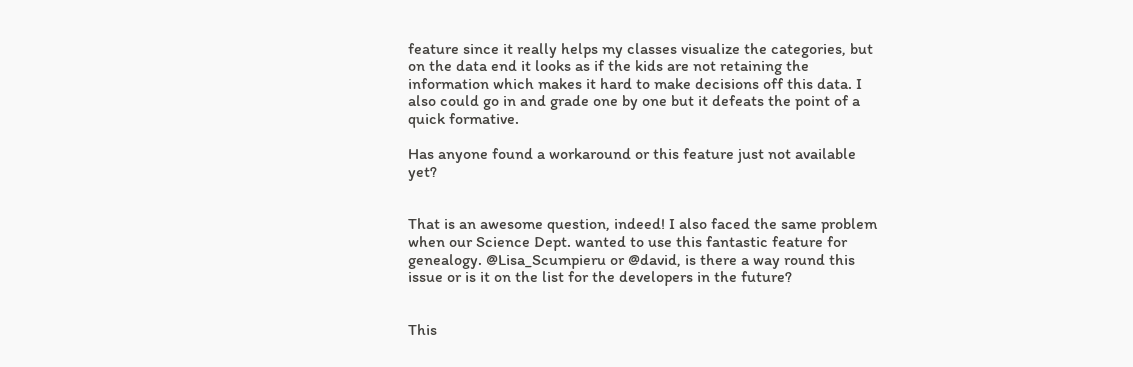feature since it really helps my classes visualize the categories, but on the data end it looks as if the kids are not retaining the information which makes it hard to make decisions off this data. I also could go in and grade one by one but it defeats the point of a quick formative.

Has anyone found a workaround or this feature just not available yet?


That is an awesome question, indeed! I also faced the same problem when our Science Dept. wanted to use this fantastic feature for genealogy. @Lisa_Scumpieru or @david, is there a way round this issue or is it on the list for the developers in the future?


This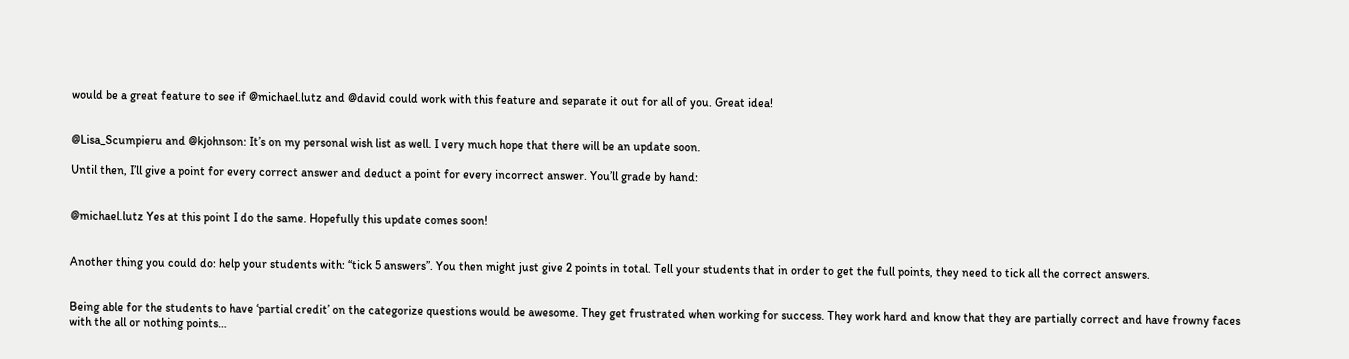would be a great feature to see if @michael.lutz and @david could work with this feature and separate it out for all of you. Great idea!


@Lisa_Scumpieru and @kjohnson: It’s on my personal wish list as well. I very much hope that there will be an update soon.

Until then, I’ll give a point for every correct answer and deduct a point for every incorrect answer. You’ll grade by hand:


@michael.lutz Yes at this point I do the same. Hopefully this update comes soon!


Another thing you could do: help your students with: “tick 5 answers”. You then might just give 2 points in total. Tell your students that in order to get the full points, they need to tick all the correct answers.


Being able for the students to have ‘partial credit’ on the categorize questions would be awesome. They get frustrated when working for success. They work hard and know that they are partially correct and have frowny faces with the all or nothing points…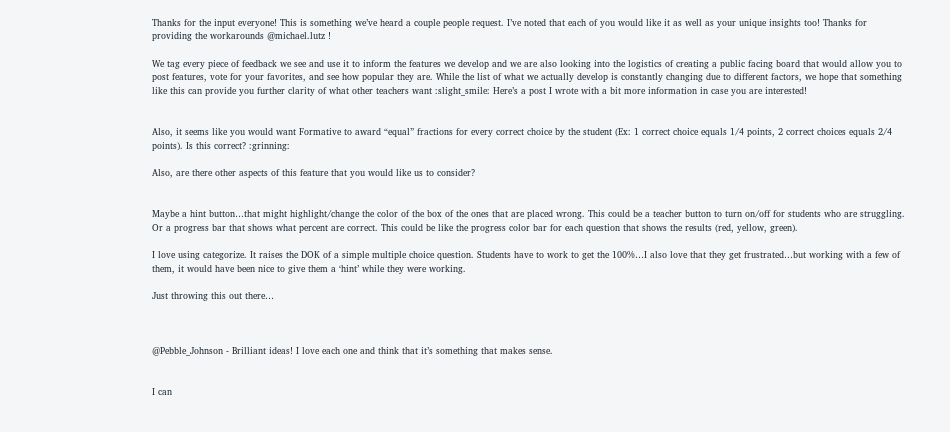Thanks for the input everyone! This is something we’ve heard a couple people request. I’ve noted that each of you would like it as well as your unique insights too! Thanks for providing the workarounds @michael.lutz !

We tag every piece of feedback we see and use it to inform the features we develop and we are also looking into the logistics of creating a public facing board that would allow you to post features, vote for your favorites, and see how popular they are. While the list of what we actually develop is constantly changing due to different factors, we hope that something like this can provide you further clarity of what other teachers want :slight_smile: Here’s a post I wrote with a bit more information in case you are interested!


Also, it seems like you would want Formative to award “equal” fractions for every correct choice by the student (Ex: 1 correct choice equals 1/4 points, 2 correct choices equals 2/4 points). Is this correct? :grinning:

Also, are there other aspects of this feature that you would like us to consider?


Maybe a hint button…that might highlight/change the color of the box of the ones that are placed wrong. This could be a teacher button to turn on/off for students who are struggling. Or a progress bar that shows what percent are correct. This could be like the progress color bar for each question that shows the results (red, yellow, green).

I love using categorize. It raises the DOK of a simple multiple choice question. Students have to work to get the 100%…I also love that they get frustrated…but working with a few of them, it would have been nice to give them a ‘hint’ while they were working.

Just throwing this out there…



@Pebble_Johnson - Brilliant ideas! I love each one and think that it’s something that makes sense.


I can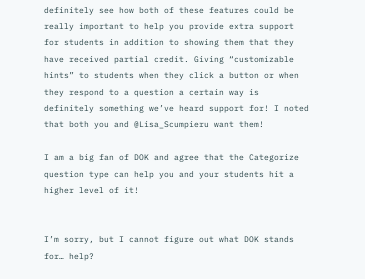definitely see how both of these features could be really important to help you provide extra support for students in addition to showing them that they have received partial credit. Giving “customizable hints” to students when they click a button or when they respond to a question a certain way is definitely something we’ve heard support for! I noted that both you and @Lisa_Scumpieru want them!

I am a big fan of DOK and agree that the Categorize question type can help you and your students hit a higher level of it!


I’m sorry, but I cannot figure out what DOK stands for… help?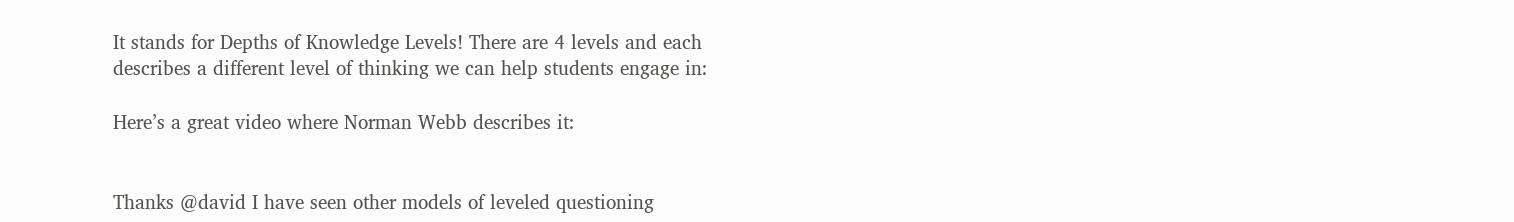It stands for Depths of Knowledge Levels! There are 4 levels and each describes a different level of thinking we can help students engage in:

Here’s a great video where Norman Webb describes it:


Thanks @david I have seen other models of leveled questioning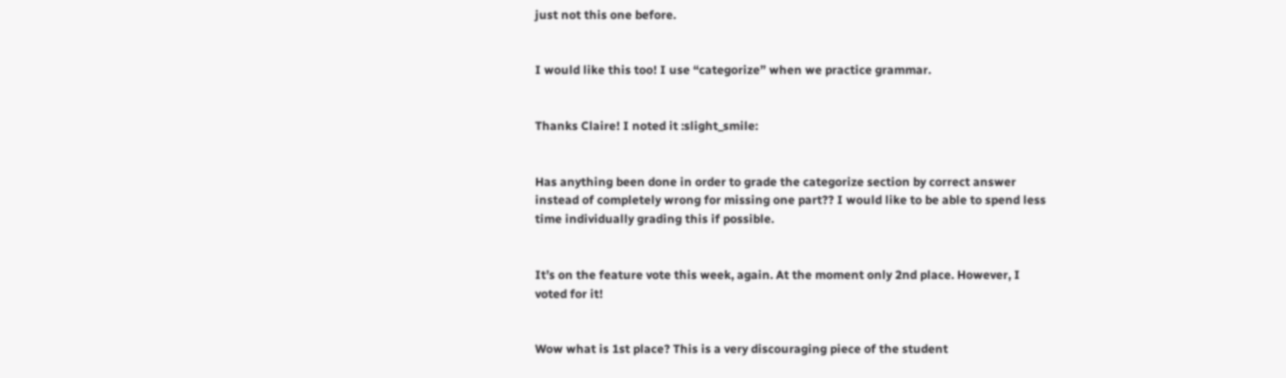just not this one before.


I would like this too! I use “categorize” when we practice grammar.


Thanks Claire! I noted it :slight_smile:


Has anything been done in order to grade the categorize section by correct answer instead of completely wrong for missing one part?? I would like to be able to spend less time individually grading this if possible.


It’s on the feature vote this week, again. At the moment only 2nd place. However, I voted for it!


Wow what is 1st place? This is a very discouraging piece of the student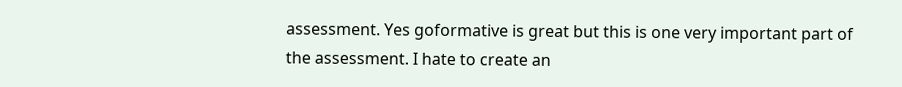assessment. Yes goformative is great but this is one very important part of the assessment. I hate to create an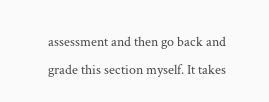assessment and then go back and grade this section myself. It takes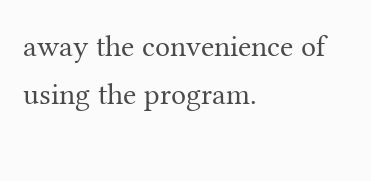away the convenience of using the program.